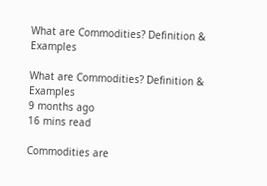What are Commodities? Definition & Examples

What are Commodities? Definition & Examples
9 months ago
16 mins read

Commodities are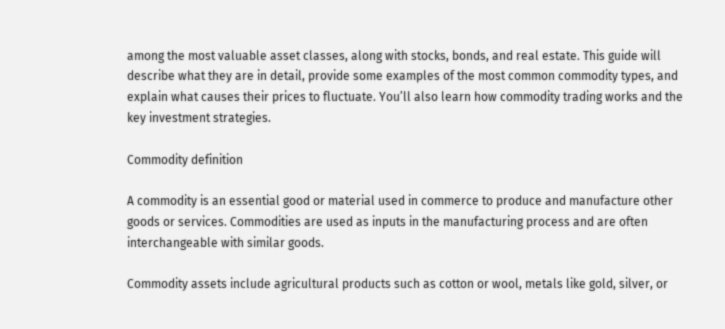among the most valuable asset classes, along with stocks, bonds, and real estate. This guide will describe what they are in detail, provide some examples of the most common commodity types, and explain what causes their prices to fluctuate. You’ll also learn how commodity trading works and the key investment strategies.

Commodity definition

A commodity is an essential good or material used in commerce to produce and manufacture other goods or services. Commodities are used as inputs in the manufacturing process and are often interchangeable with similar goods.

Commodity assets include agricultural products such as cotton or wool, metals like gold, silver, or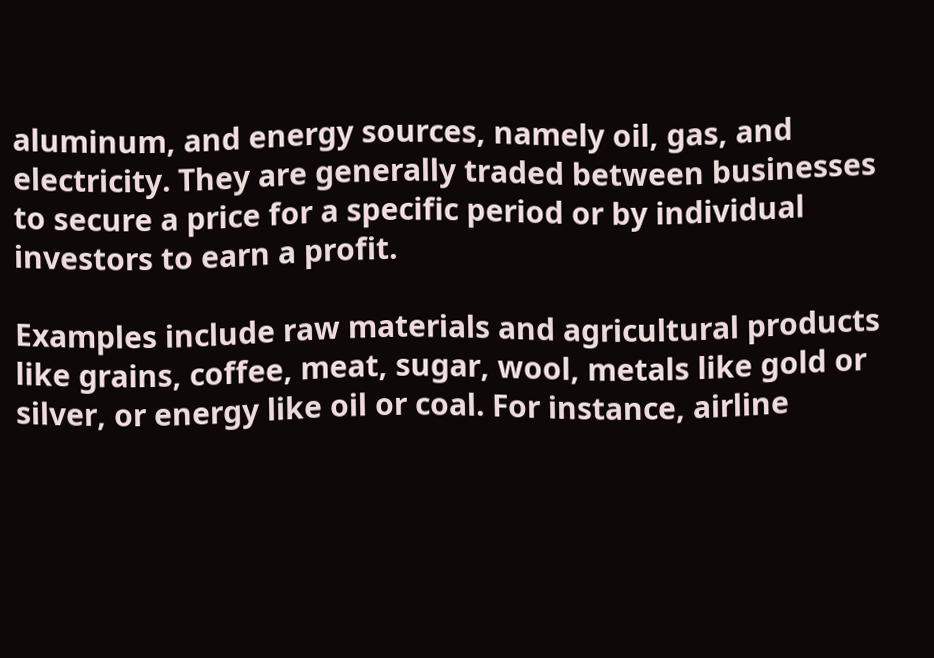aluminum, and energy sources, namely oil, gas, and electricity. They are generally traded between businesses to secure a price for a specific period or by individual investors to earn a profit.

Examples include raw materials and agricultural products like grains, coffee, meat, sugar, wool, metals like gold or silver, or energy like oil or coal. For instance, airline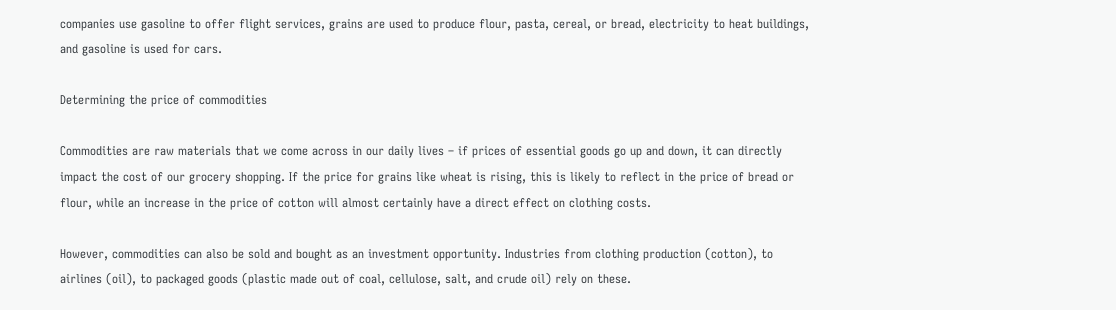companies use gasoline to offer flight services, grains are used to produce flour, pasta, cereal, or bread, electricity to heat buildings, and gasoline is used for cars.

Determining the price of commodities

Commodities are raw materials that we come across in our daily lives – if prices of essential goods go up and down, it can directly impact the cost of our grocery shopping. If the price for grains like wheat is rising, this is likely to reflect in the price of bread or flour, while an increase in the price of cotton will almost certainly have a direct effect on clothing costs.

However, commodities can also be sold and bought as an investment opportunity. Industries from clothing production (cotton), to airlines (oil), to packaged goods (plastic made out of coal, cellulose, salt, and crude oil) rely on these.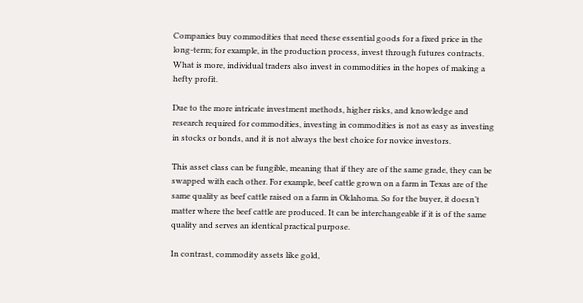Companies buy commodities that need these essential goods for a fixed price in the long-term; for example, in the production process, invest through futures contracts. What is more, individual traders also invest in commodities in the hopes of making a hefty profit.

Due to the more intricate investment methods, higher risks, and knowledge and research required for commodities, investing in commodities is not as easy as investing in stocks or bonds, and it is not always the best choice for novice investors.

This asset class can be fungible, meaning that if they are of the same grade, they can be swapped with each other. For example, beef cattle grown on a farm in Texas are of the same quality as beef cattle raised on a farm in Oklahoma. So for the buyer, it doesn’t matter where the beef cattle are produced. It can be interchangeable if it is of the same quality and serves an identical practical purpose.

In contrast, commodity assets like gold,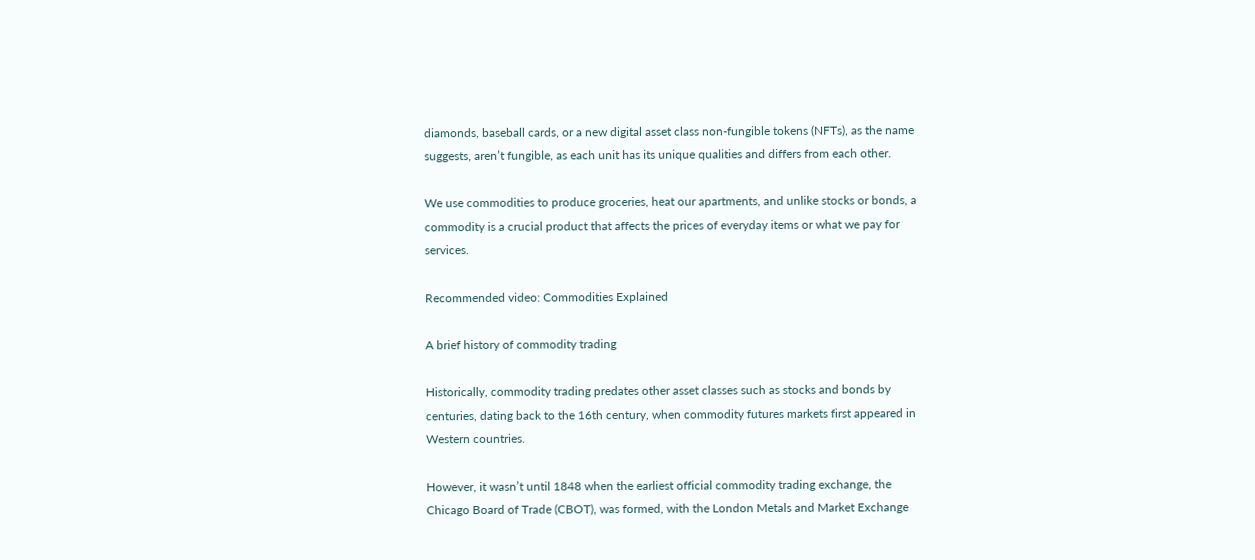diamonds, baseball cards, or a new digital asset class non-fungible tokens (NFTs), as the name suggests, aren’t fungible, as each unit has its unique qualities and differs from each other.

We use commodities to produce groceries, heat our apartments, and unlike stocks or bonds, a commodity is a crucial product that affects the prices of everyday items or what we pay for services.

Recommended video: Commodities Explained

A brief history of commodity trading

Historically, commodity trading predates other asset classes such as stocks and bonds by centuries, dating back to the 16th century, when commodity futures markets first appeared in Western countries.

However, it wasn’t until 1848 when the earliest official commodity trading exchange, the Chicago Board of Trade (CBOT), was formed, with the London Metals and Market Exchange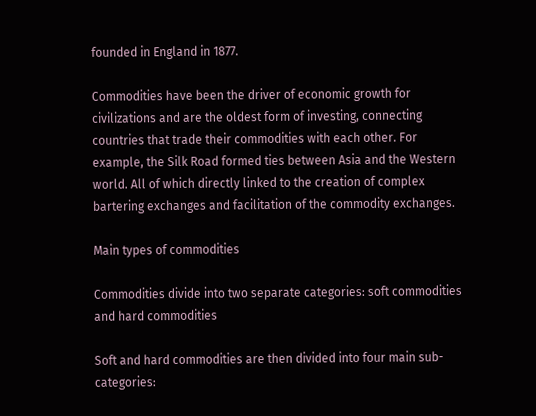founded in England in 1877.

Commodities have been the driver of economic growth for civilizations and are the oldest form of investing, connecting countries that trade their commodities with each other. For example, the Silk Road formed ties between Asia and the Western world. All of which directly linked to the creation of complex bartering exchanges and facilitation of the commodity exchanges.

Main types of commodities

Commodities divide into two separate categories: soft commodities and hard commodities

Soft and hard commodities are then divided into four main sub-categories: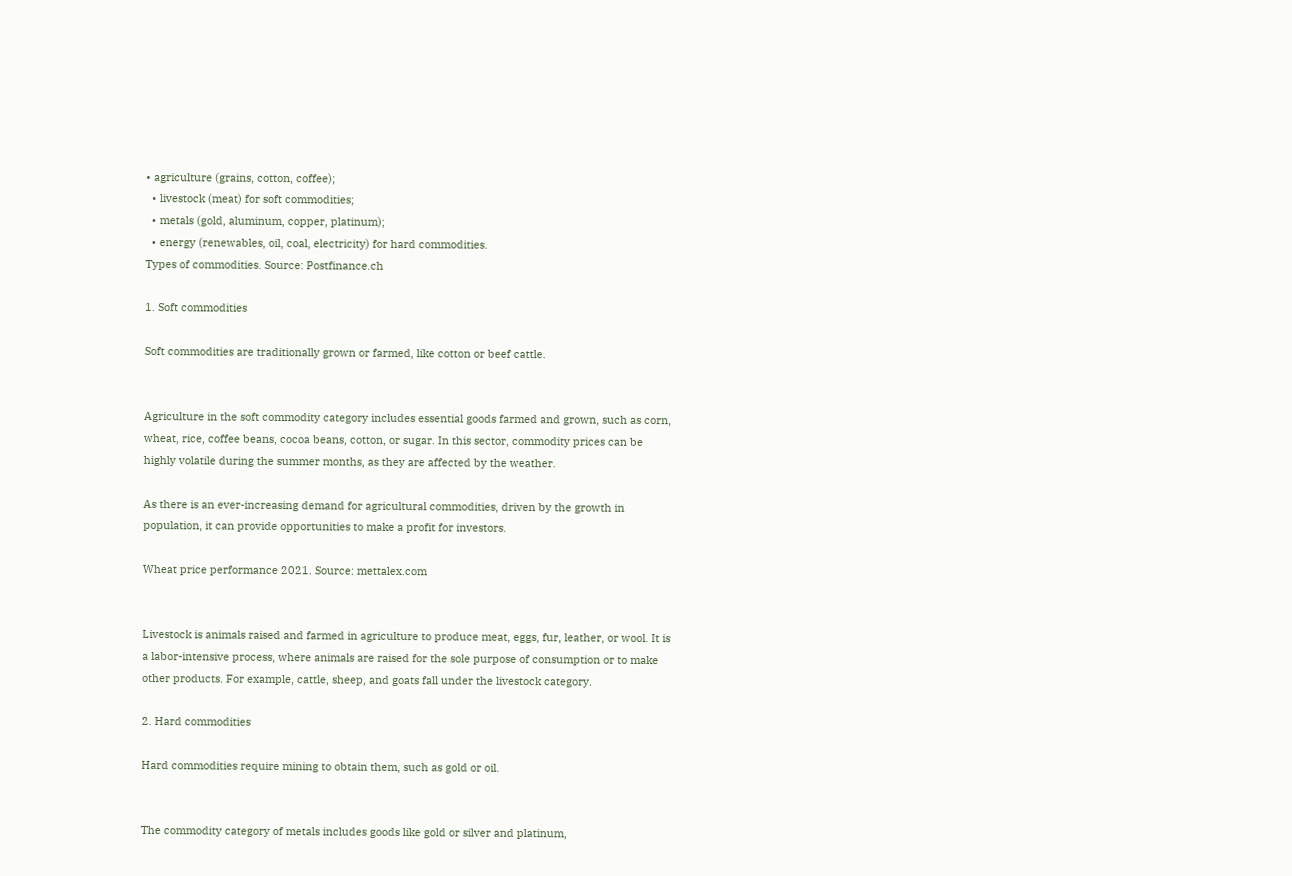• agriculture (grains, cotton, coffee);
  • livestock (meat) for soft commodities;
  • metals (gold, aluminum, copper, platinum);
  • energy (renewables, oil, coal, electricity) for hard commodities.
Types of commodities. Source: Postfinance.ch

1. Soft commodities

Soft commodities are traditionally grown or farmed, like cotton or beef cattle.


Agriculture in the soft commodity category includes essential goods farmed and grown, such as corn, wheat, rice, coffee beans, cocoa beans, cotton, or sugar. In this sector, commodity prices can be highly volatile during the summer months, as they are affected by the weather.

As there is an ever-increasing demand for agricultural commodities, driven by the growth in population, it can provide opportunities to make a profit for investors.

Wheat price performance 2021. Source: mettalex.com


Livestock is animals raised and farmed in agriculture to produce meat, eggs, fur, leather, or wool. It is a labor-intensive process, where animals are raised for the sole purpose of consumption or to make other products. For example, cattle, sheep, and goats fall under the livestock category.

2. Hard commodities

Hard commodities require mining to obtain them, such as gold or oil.


The commodity category of metals includes goods like gold or silver and platinum,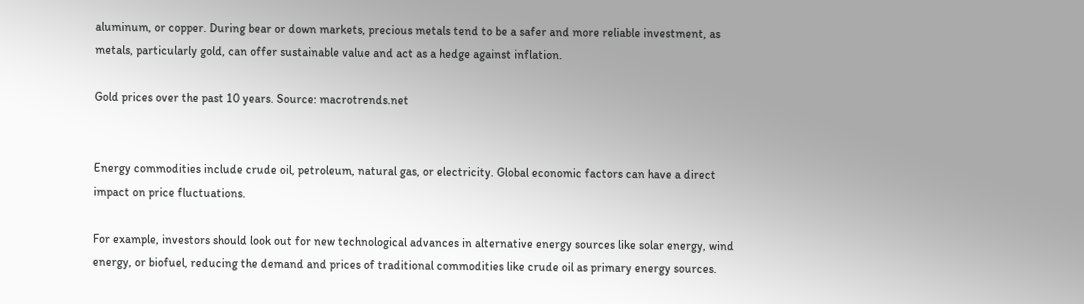aluminum, or copper. During bear or down markets, precious metals tend to be a safer and more reliable investment, as metals, particularly gold, can offer sustainable value and act as a hedge against inflation.

Gold prices over the past 10 years. Source: macrotrends.net


Energy commodities include crude oil, petroleum, natural gas, or electricity. Global economic factors can have a direct impact on price fluctuations.

For example, investors should look out for new technological advances in alternative energy sources like solar energy, wind energy, or biofuel, reducing the demand and prices of traditional commodities like crude oil as primary energy sources.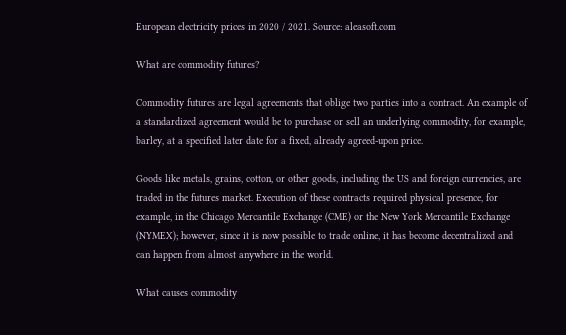European electricity prices in 2020 / 2021. Source: aleasoft.com

What are commodity futures?

Commodity futures are legal agreements that oblige two parties into a contract. An example of a standardized agreement would be to purchase or sell an underlying commodity, for example, barley, at a specified later date for a fixed, already agreed-upon price.

Goods like metals, grains, cotton, or other goods, including the US and foreign currencies, are traded in the futures market. Execution of these contracts required physical presence, for example, in the Chicago Mercantile Exchange (CME) or the New York Mercantile Exchange (NYMEX); however, since it is now possible to trade online, it has become decentralized and can happen from almost anywhere in the world.

What causes commodity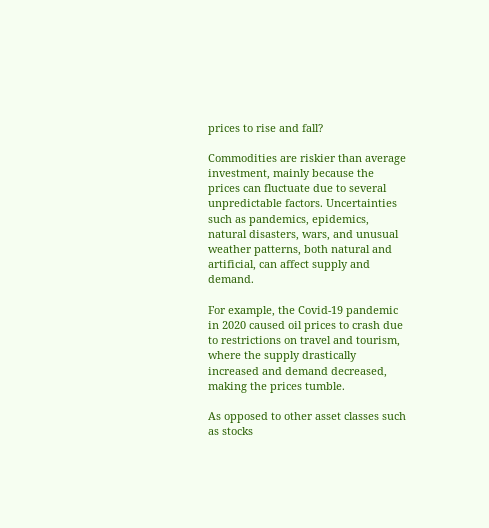prices to rise and fall?

Commodities are riskier than average investment, mainly because the prices can fluctuate due to several unpredictable factors. Uncertainties such as pandemics, epidemics, natural disasters, wars, and unusual weather patterns, both natural and artificial, can affect supply and demand.

For example, the Covid-19 pandemic in 2020 caused oil prices to crash due to restrictions on travel and tourism, where the supply drastically increased and demand decreased, making the prices tumble.

As opposed to other asset classes such as stocks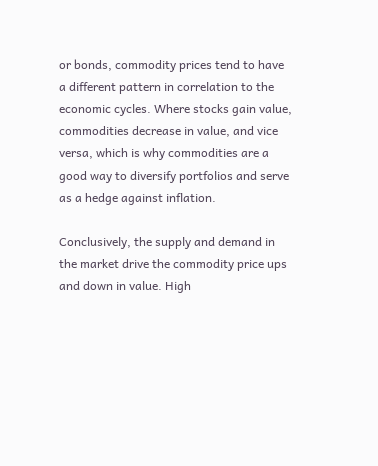or bonds, commodity prices tend to have a different pattern in correlation to the economic cycles. Where stocks gain value, commodities decrease in value, and vice versa, which is why commodities are a good way to diversify portfolios and serve as a hedge against inflation.

Conclusively, the supply and demand in the market drive the commodity price ups and down in value. High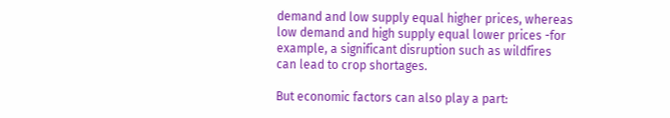demand and low supply equal higher prices, whereas low demand and high supply equal lower prices -for example, a significant disruption such as wildfires can lead to crop shortages.

But economic factors can also play a part: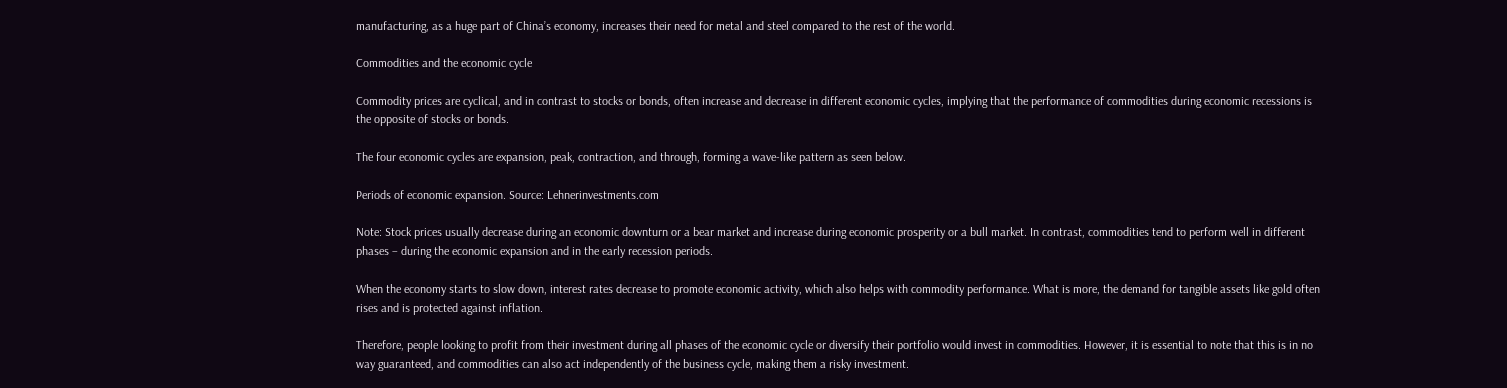manufacturing, as a huge part of China’s economy, increases their need for metal and steel compared to the rest of the world.

Commodities and the economic cycle

Commodity prices are cyclical, and in contrast to stocks or bonds, often increase and decrease in different economic cycles, implying that the performance of commodities during economic recessions is the opposite of stocks or bonds.

The four economic cycles are expansion, peak, contraction, and through, forming a wave-like pattern as seen below.

Periods of economic expansion. Source: Lehnerinvestments.com

Note: Stock prices usually decrease during an economic downturn or a bear market and increase during economic prosperity or a bull market. In contrast, commodities tend to perform well in different phases – during the economic expansion and in the early recession periods.

When the economy starts to slow down, interest rates decrease to promote economic activity, which also helps with commodity performance. What is more, the demand for tangible assets like gold often rises and is protected against inflation.

Therefore, people looking to profit from their investment during all phases of the economic cycle or diversify their portfolio would invest in commodities. However, it is essential to note that this is in no way guaranteed, and commodities can also act independently of the business cycle, making them a risky investment.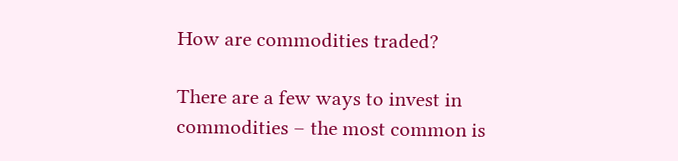How are commodities traded?

There are a few ways to invest in commodities – the most common is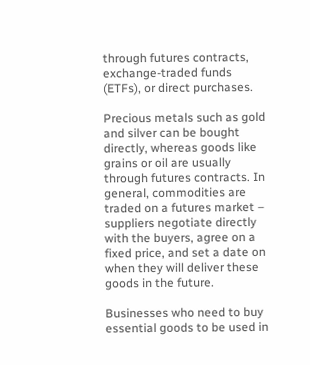through futures contracts, exchange-traded funds (ETFs), or direct purchases.

Precious metals such as gold and silver can be bought directly, whereas goods like grains or oil are usually through futures contracts. In general, commodities are traded on a futures market – suppliers negotiate directly with the buyers, agree on a fixed price, and set a date on when they will deliver these goods in the future.

Businesses who need to buy essential goods to be used in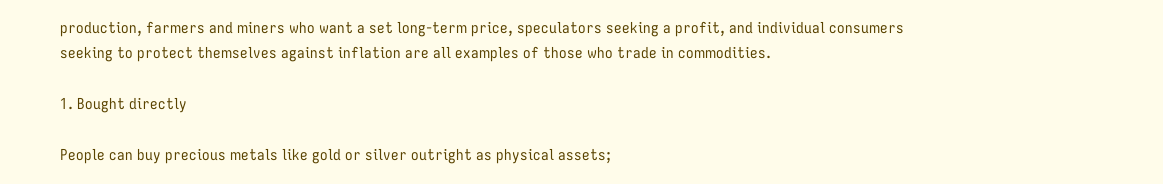production, farmers and miners who want a set long-term price, speculators seeking a profit, and individual consumers seeking to protect themselves against inflation are all examples of those who trade in commodities.

1. Bought directly

People can buy precious metals like gold or silver outright as physical assets;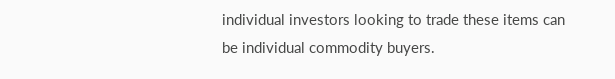individual investors looking to trade these items can be individual commodity buyers.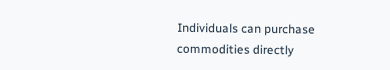Individuals can purchase commodities directly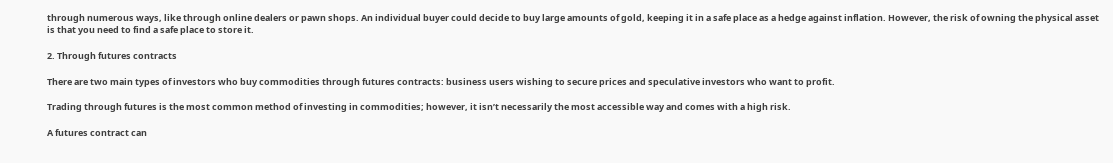through numerous ways, like through online dealers or pawn shops. An individual buyer could decide to buy large amounts of gold, keeping it in a safe place as a hedge against inflation. However, the risk of owning the physical asset is that you need to find a safe place to store it.

2. Through futures contracts

There are two main types of investors who buy commodities through futures contracts: business users wishing to secure prices and speculative investors who want to profit.

Trading through futures is the most common method of investing in commodities; however, it isn’t necessarily the most accessible way and comes with a high risk.

A futures contract can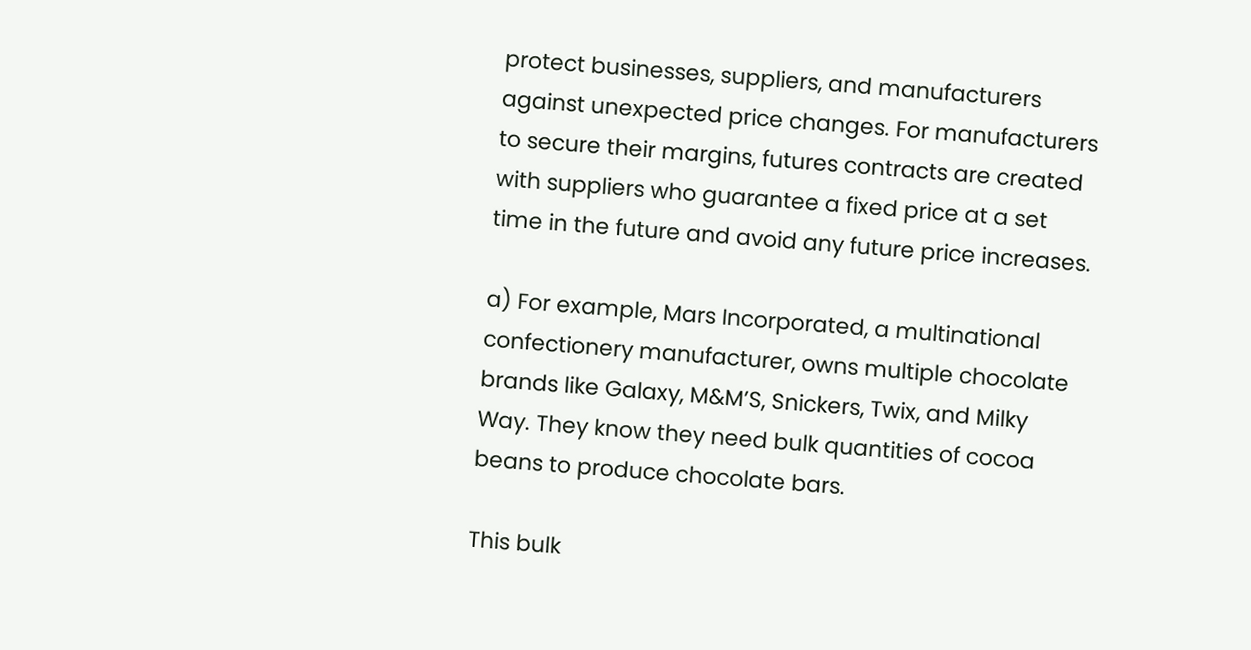protect businesses, suppliers, and manufacturers against unexpected price changes. For manufacturers to secure their margins, futures contracts are created with suppliers who guarantee a fixed price at a set time in the future and avoid any future price increases.

a) For example, Mars Incorporated, a multinational confectionery manufacturer, owns multiple chocolate brands like Galaxy, M&M’S, Snickers, Twix, and Milky Way. They know they need bulk quantities of cocoa beans to produce chocolate bars.

This bulk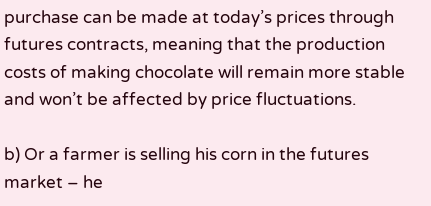purchase can be made at today’s prices through futures contracts, meaning that the production costs of making chocolate will remain more stable and won’t be affected by price fluctuations.

b) Or a farmer is selling his corn in the futures market – he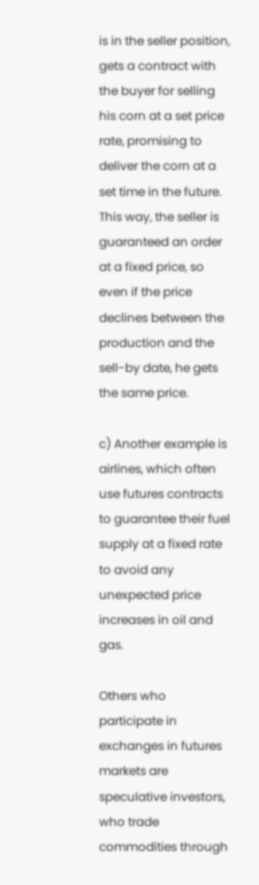is in the seller position, gets a contract with the buyer for selling his corn at a set price rate, promising to deliver the corn at a set time in the future. This way, the seller is guaranteed an order at a fixed price, so even if the price declines between the production and the sell-by date, he gets the same price.

c) Another example is airlines, which often use futures contracts to guarantee their fuel supply at a fixed rate to avoid any unexpected price increases in oil and gas.

Others who participate in exchanges in futures markets are speculative investors, who trade commodities through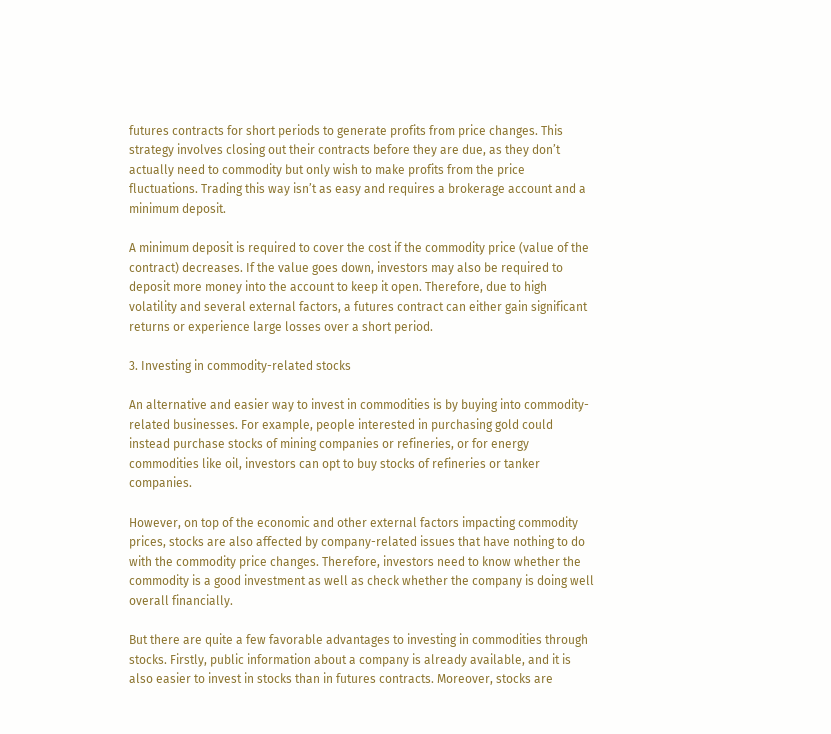futures contracts for short periods to generate profits from price changes. This strategy involves closing out their contracts before they are due, as they don’t actually need to commodity but only wish to make profits from the price fluctuations. Trading this way isn’t as easy and requires a brokerage account and a minimum deposit.

A minimum deposit is required to cover the cost if the commodity price (value of the contract) decreases. If the value goes down, investors may also be required to deposit more money into the account to keep it open. Therefore, due to high volatility and several external factors, a futures contract can either gain significant returns or experience large losses over a short period.

3. Investing in commodity-related stocks

An alternative and easier way to invest in commodities is by buying into commodity-related businesses. For example, people interested in purchasing gold could instead purchase stocks of mining companies or refineries, or for energy commodities like oil, investors can opt to buy stocks of refineries or tanker companies.

However, on top of the economic and other external factors impacting commodity prices, stocks are also affected by company-related issues that have nothing to do with the commodity price changes. Therefore, investors need to know whether the commodity is a good investment as well as check whether the company is doing well overall financially.

But there are quite a few favorable advantages to investing in commodities through stocks. Firstly, public information about a company is already available, and it is also easier to invest in stocks than in futures contracts. Moreover, stocks are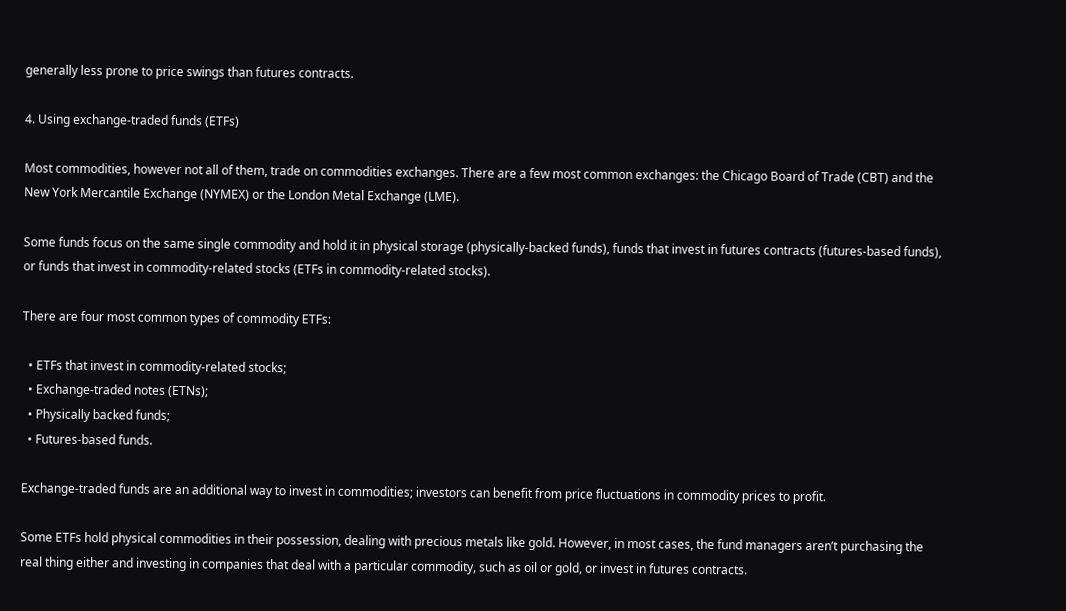generally less prone to price swings than futures contracts.

4. Using exchange-traded funds (ETFs)

Most commodities, however not all of them, trade on commodities exchanges. There are a few most common exchanges: the Chicago Board of Trade (CBT) and the New York Mercantile Exchange (NYMEX) or the London Metal Exchange (LME).

Some funds focus on the same single commodity and hold it in physical storage (physically-backed funds), funds that invest in futures contracts (futures-based funds), or funds that invest in commodity-related stocks (ETFs in commodity-related stocks).

There are four most common types of commodity ETFs:

  • ETFs that invest in commodity-related stocks;
  • Exchange-traded notes (ETNs);
  • Physically backed funds;
  • Futures-based funds.

Exchange-traded funds are an additional way to invest in commodities; investors can benefit from price fluctuations in commodity prices to profit.

Some ETFs hold physical commodities in their possession, dealing with precious metals like gold. However, in most cases, the fund managers aren’t purchasing the real thing either and investing in companies that deal with a particular commodity, such as oil or gold, or invest in futures contracts.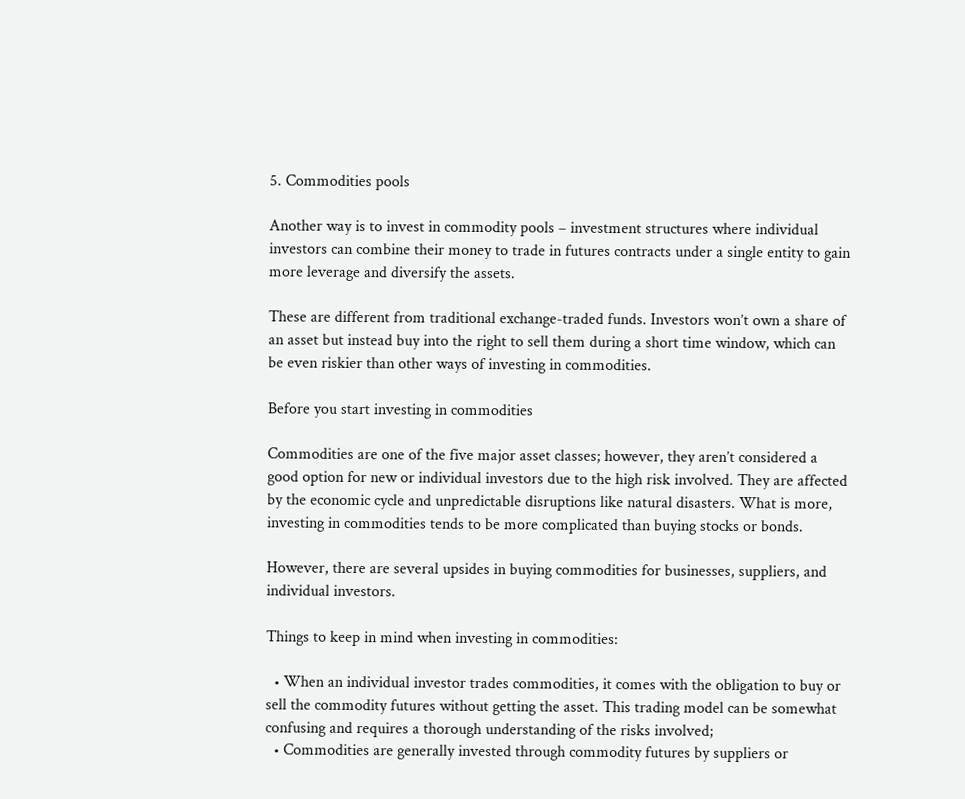5. Commodities pools

Another way is to invest in commodity pools – investment structures where individual investors can combine their money to trade in futures contracts under a single entity to gain more leverage and diversify the assets.

These are different from traditional exchange-traded funds. Investors won’t own a share of an asset but instead buy into the right to sell them during a short time window, which can be even riskier than other ways of investing in commodities.

Before you start investing in commodities

Commodities are one of the five major asset classes; however, they aren’t considered a good option for new or individual investors due to the high risk involved. They are affected by the economic cycle and unpredictable disruptions like natural disasters. What is more, investing in commodities tends to be more complicated than buying stocks or bonds.

However, there are several upsides in buying commodities for businesses, suppliers, and individual investors.

Things to keep in mind when investing in commodities:

  • When an individual investor trades commodities, it comes with the obligation to buy or sell the commodity futures without getting the asset. This trading model can be somewhat confusing and requires a thorough understanding of the risks involved;
  • Commodities are generally invested through commodity futures by suppliers or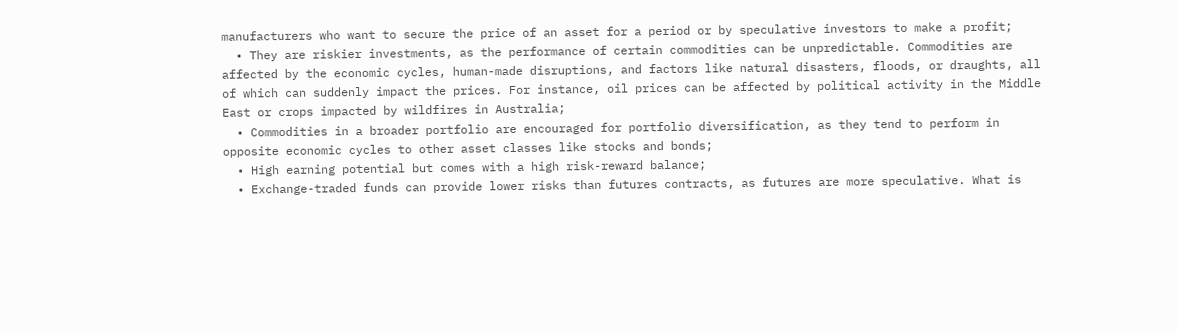manufacturers who want to secure the price of an asset for a period or by speculative investors to make a profit;
  • They are riskier investments, as the performance of certain commodities can be unpredictable. Commodities are affected by the economic cycles, human-made disruptions, and factors like natural disasters, floods, or draughts, all of which can suddenly impact the prices. For instance, oil prices can be affected by political activity in the Middle East or crops impacted by wildfires in Australia;
  • Commodities in a broader portfolio are encouraged for portfolio diversification, as they tend to perform in opposite economic cycles to other asset classes like stocks and bonds;
  • High earning potential but comes with a high risk-reward balance;
  • Exchange-traded funds can provide lower risks than futures contracts, as futures are more speculative. What is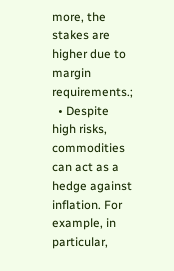more, the stakes are higher due to margin requirements.;
  • Despite high risks, commodities can act as a hedge against inflation. For example, in particular,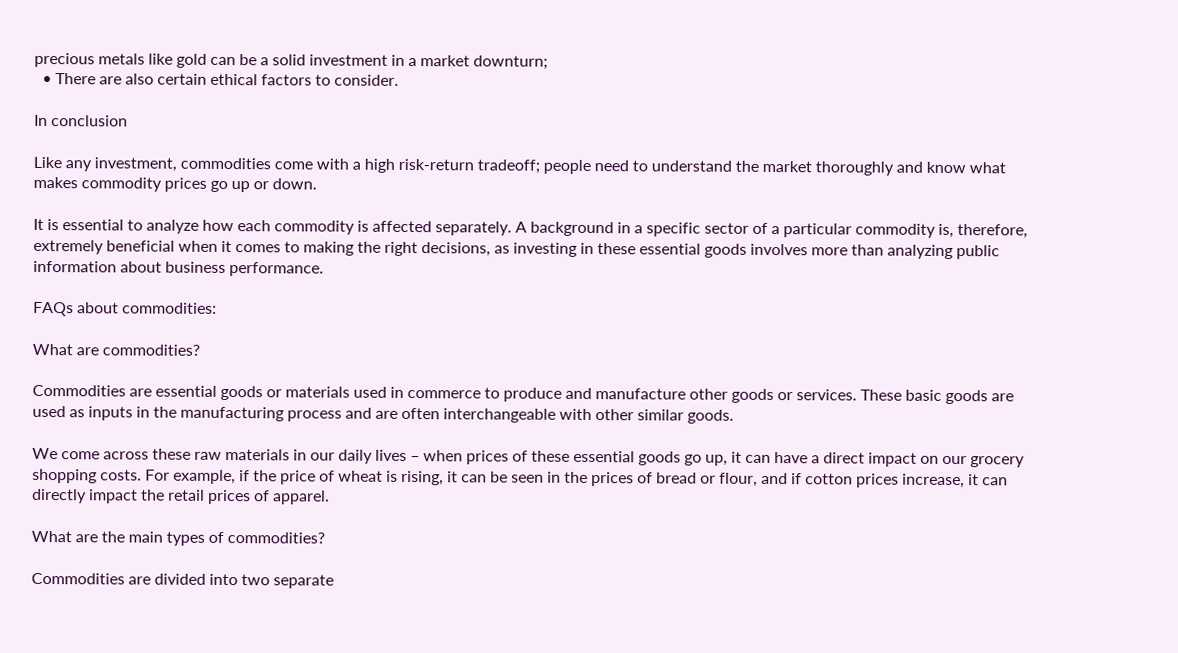precious metals like gold can be a solid investment in a market downturn;
  • There are also certain ethical factors to consider.

In conclusion

Like any investment, commodities come with a high risk-return tradeoff; people need to understand the market thoroughly and know what makes commodity prices go up or down.

It is essential to analyze how each commodity is affected separately. A background in a specific sector of a particular commodity is, therefore, extremely beneficial when it comes to making the right decisions, as investing in these essential goods involves more than analyzing public information about business performance.

FAQs about commodities:

What are commodities?

Commodities are essential goods or materials used in commerce to produce and manufacture other goods or services. These basic goods are used as inputs in the manufacturing process and are often interchangeable with other similar goods.

We come across these raw materials in our daily lives – when prices of these essential goods go up, it can have a direct impact on our grocery shopping costs. For example, if the price of wheat is rising, it can be seen in the prices of bread or flour, and if cotton prices increase, it can directly impact the retail prices of apparel.

What are the main types of commodities?

Commodities are divided into two separate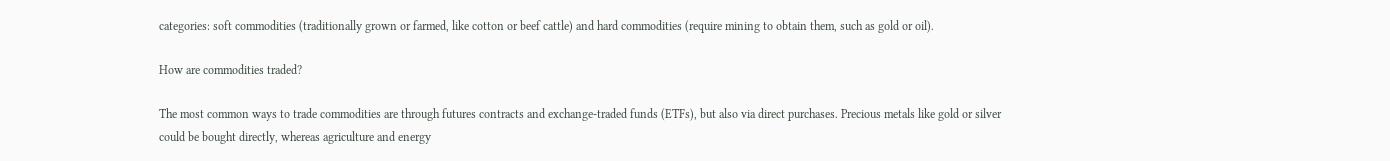categories: soft commodities (traditionally grown or farmed, like cotton or beef cattle) and hard commodities (require mining to obtain them, such as gold or oil).

How are commodities traded?

The most common ways to trade commodities are through futures contracts and exchange-traded funds (ETFs), but also via direct purchases. Precious metals like gold or silver could be bought directly, whereas agriculture and energy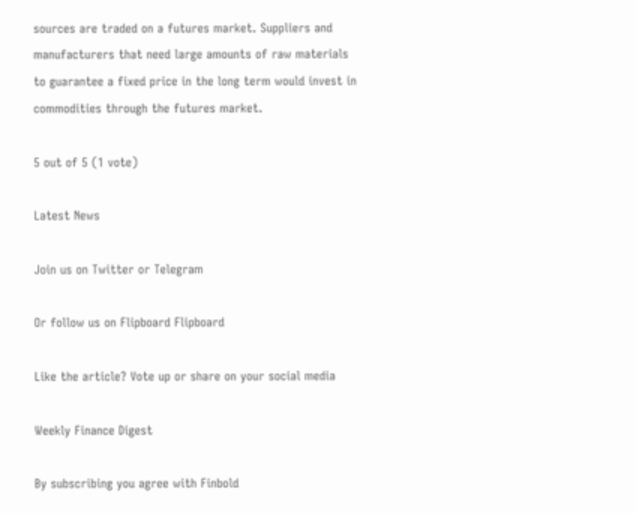sources are traded on a futures market. Suppliers and manufacturers that need large amounts of raw materials to guarantee a fixed price in the long term would invest in commodities through the futures market.

5 out of 5 (1 vote)

Latest News

Join us on Twitter or Telegram

Or follow us on Flipboard Flipboard

Like the article? Vote up or share on your social media

Weekly Finance Digest

By subscribing you agree with Finbold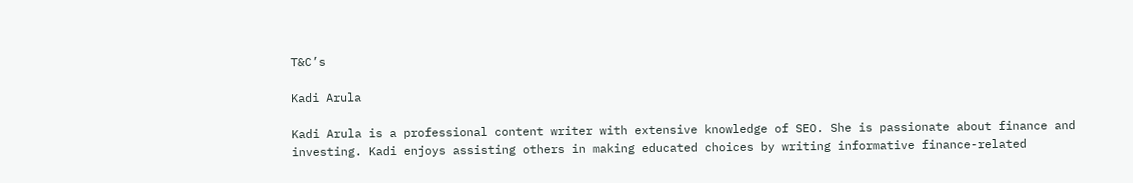T&C’s

Kadi Arula

Kadi Arula is a professional content writer with extensive knowledge of SEO. She is passionate about finance and investing. Kadi enjoys assisting others in making educated choices by writing informative finance-related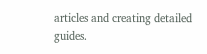articles and creating detailed guides.